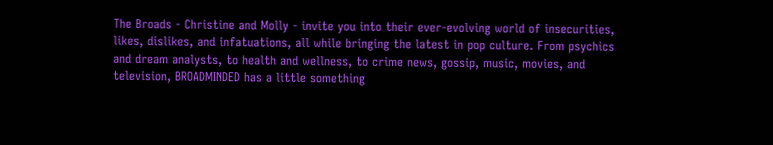The Broads - Christine and Molly - invite you into their ever-evolving world of insecurities, likes, dislikes, and infatuations, all while bringing the latest in pop culture. From psychics and dream analysts, to health and wellness, to crime news, gossip, music, movies, and television, BROADMINDED has a little something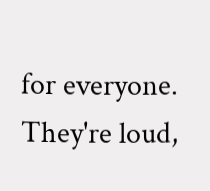for everyone. They're loud,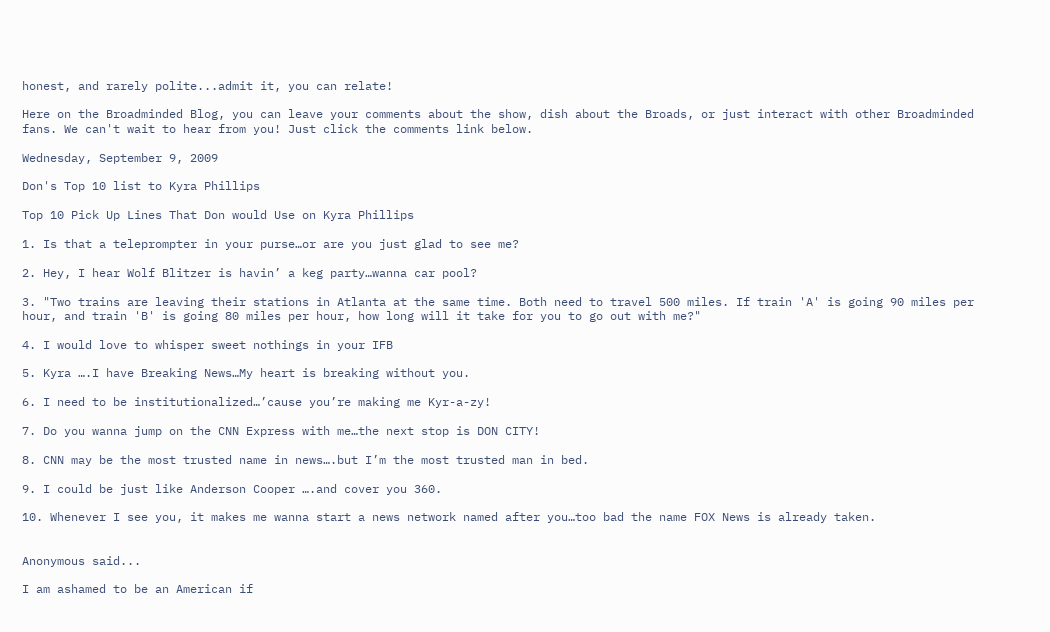honest, and rarely polite...admit it, you can relate!

Here on the Broadminded Blog, you can leave your comments about the show, dish about the Broads, or just interact with other Broadminded fans. We can't wait to hear from you! Just click the comments link below.

Wednesday, September 9, 2009

Don's Top 10 list to Kyra Phillips

Top 10 Pick Up Lines That Don would Use on Kyra Phillips

1. Is that a teleprompter in your purse…or are you just glad to see me?

2. Hey, I hear Wolf Blitzer is havin’ a keg party…wanna car pool?

3. "Two trains are leaving their stations in Atlanta at the same time. Both need to travel 500 miles. If train 'A' is going 90 miles per hour, and train 'B' is going 80 miles per hour, how long will it take for you to go out with me?"

4. I would love to whisper sweet nothings in your IFB

5. Kyra ….I have Breaking News…My heart is breaking without you.

6. I need to be institutionalized…’cause you’re making me Kyr-a-zy!

7. Do you wanna jump on the CNN Express with me…the next stop is DON CITY!

8. CNN may be the most trusted name in news….but I’m the most trusted man in bed.

9. I could be just like Anderson Cooper ….and cover you 360.

10. Whenever I see you, it makes me wanna start a news network named after you…too bad the name FOX News is already taken.


Anonymous said...

I am ashamed to be an American if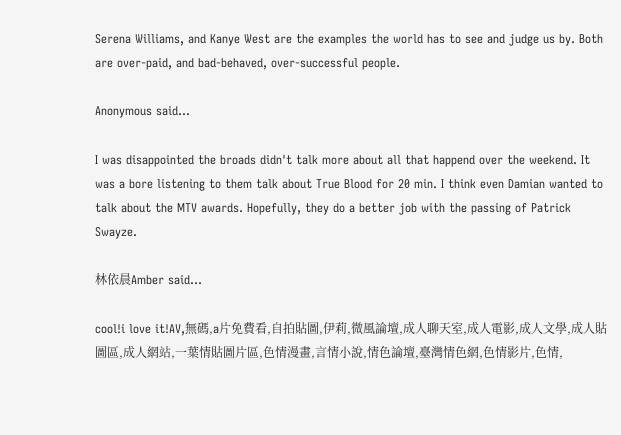Serena Williams, and Kanye West are the examples the world has to see and judge us by. Both are over-paid, and bad-behaved, over-successful people.

Anonymous said...

I was disappointed the broads didn't talk more about all that happend over the weekend. It was a bore listening to them talk about True Blood for 20 min. I think even Damian wanted to talk about the MTV awards. Hopefully, they do a better job with the passing of Patrick Swayze.

林依晨Amber said...

cool!i love it!AV,無碼,a片免費看,自拍貼圖,伊莉,微風論壇,成人聊天室,成人電影,成人文學,成人貼圖區,成人網站,一葉情貼圖片區,色情漫畫,言情小說,情色論壇,臺灣情色網,色情影片,色情,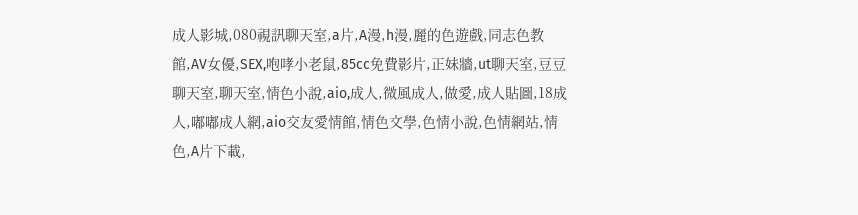成人影城,080視訊聊天室,a片,A漫,h漫,麗的色遊戲,同志色教館,AV女優,SEX,咆哮小老鼠,85cc免費影片,正妹牆,ut聊天室,豆豆聊天室,聊天室,情色小說,aio,成人,微風成人,做愛,成人貼圖,18成人,嘟嘟成人網,aio交友愛情館,情色文學,色情小說,色情網站,情色,A片下載,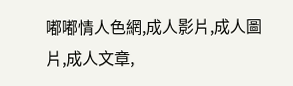嘟嘟情人色網,成人影片,成人圖片,成人文章,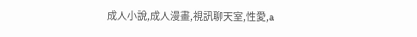成人小說,成人漫畫,視訊聊天室,性愛,a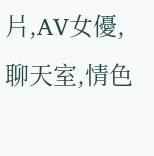片,AV女優,聊天室,情色